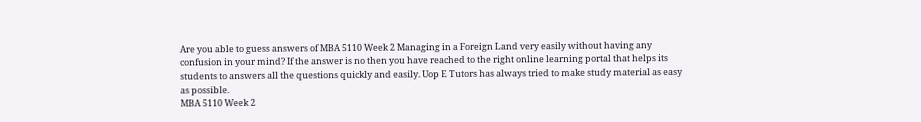Are you able to guess answers of MBA 5110 Week 2 Managing in a Foreign Land very easily without having any confusion in your mind? If the answer is no then you have reached to the right online learning portal that helps its students to answers all the questions quickly and easily. Uop E Tutors has always tried to make study material as easy as possible.
MBA 5110 Week 2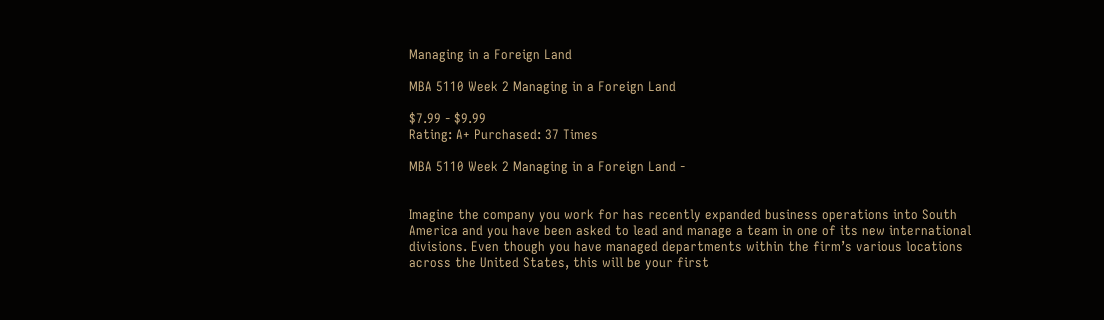Managing in a Foreign Land

MBA 5110 Week 2 Managing in a Foreign Land

$7.99 - $9.99
Rating: A+ Purchased: 37 Times

MBA 5110 Week 2 Managing in a Foreign Land -


Imagine the company you work for has recently expanded business operations into South America and you have been asked to lead and manage a team in one of its new international divisions. Even though you have managed departments within the firm’s various locations across the United States, this will be your first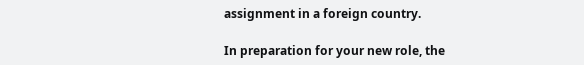assignment in a foreign country.

In preparation for your new role, the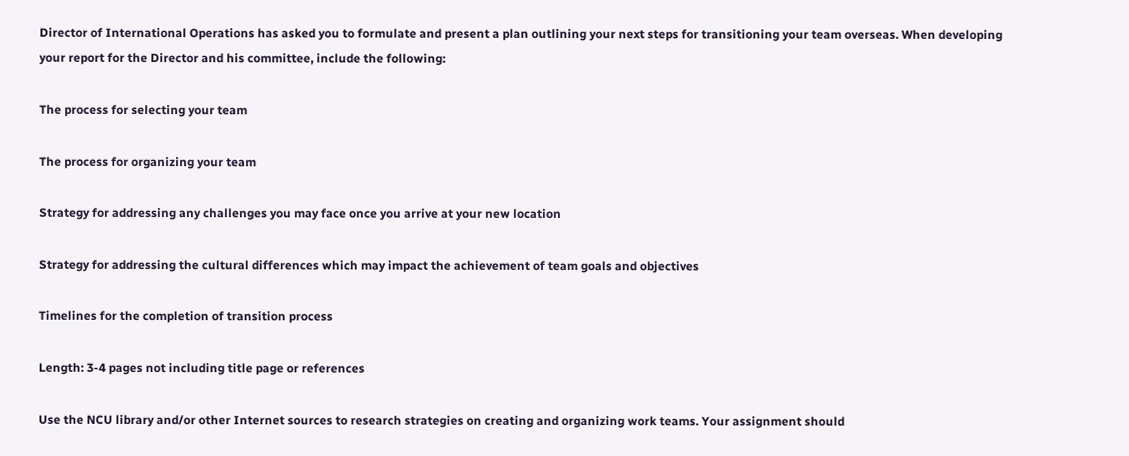Director of International Operations has asked you to formulate and present a plan outlining your next steps for transitioning your team overseas. When developing your report for the Director and his committee, include the following:

The process for selecting your team

The process for organizing your team

Strategy for addressing any challenges you may face once you arrive at your new location

Strategy for addressing the cultural differences which may impact the achievement of team goals and objectives

Timelines for the completion of transition process

Length: 3-4 pages not including title page or references

Use the NCU library and/or other Internet sources to research strategies on creating and organizing work teams. Your assignment should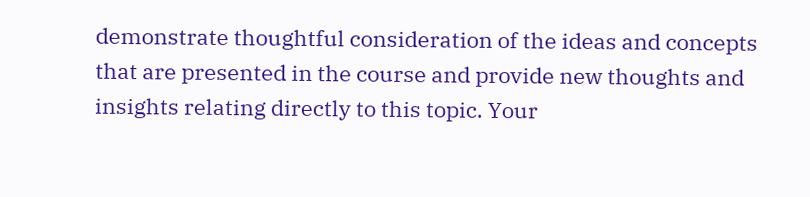demonstrate thoughtful consideration of the ideas and concepts that are presented in the course and provide new thoughts and insights relating directly to this topic. Your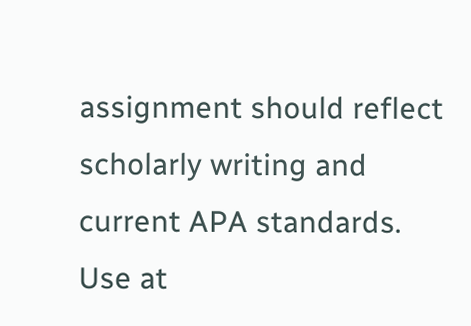assignment should reflect scholarly writing and current APA standards. Use at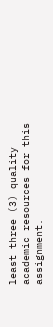least three (3) quality academic resources for this assignment.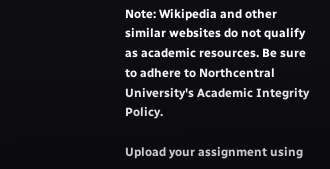Note: Wikipedia and other similar websites do not qualify as academic resources. Be sure to adhere to Northcentral University's Academic Integrity Policy.

Upload your assignment using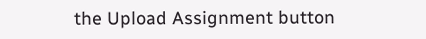the Upload Assignment button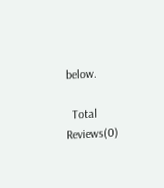below.

  Total Reviews(0)